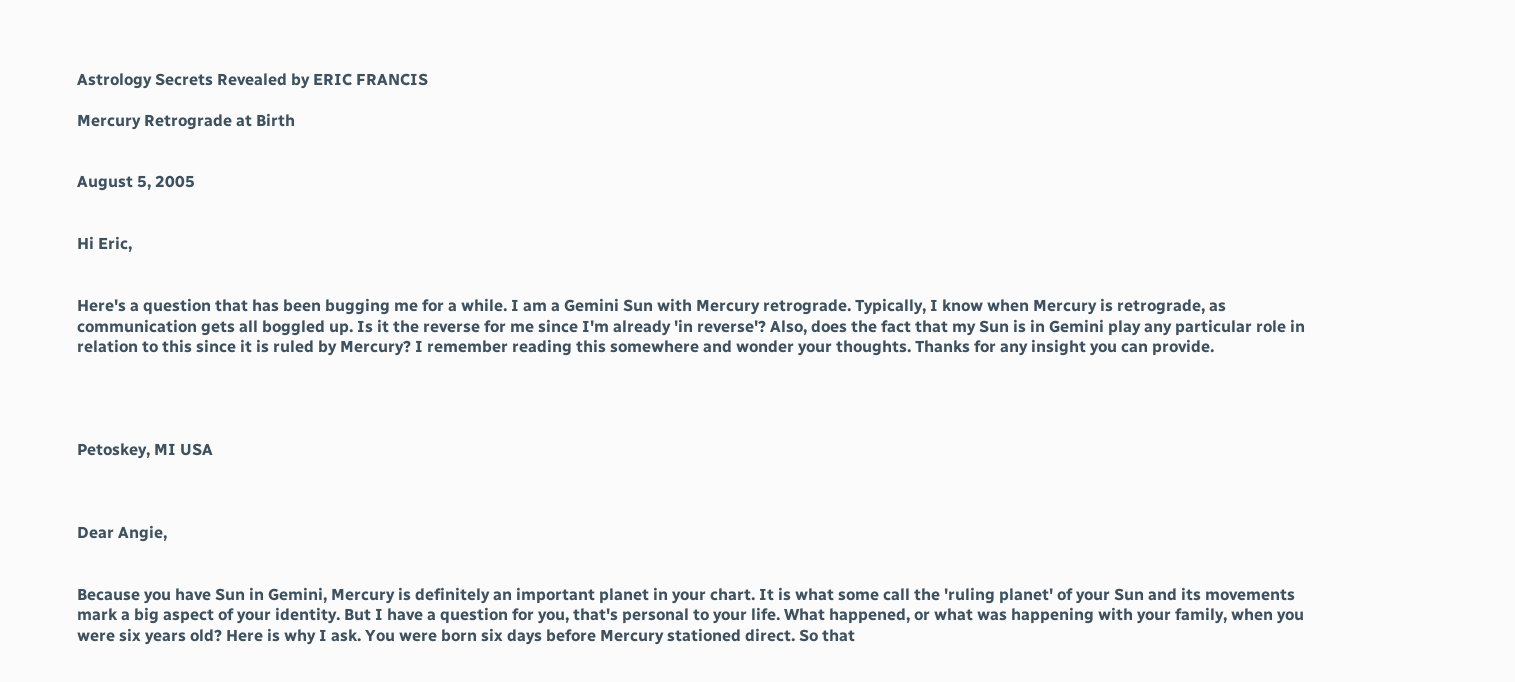Astrology Secrets Revealed by ERIC FRANCIS

Mercury Retrograde at Birth


August 5, 2005


Hi Eric,


Here's a question that has been bugging me for a while. I am a Gemini Sun with Mercury retrograde. Typically, I know when Mercury is retrograde, as communication gets all boggled up. Is it the reverse for me since I'm already 'in reverse'? Also, does the fact that my Sun is in Gemini play any particular role in relation to this since it is ruled by Mercury? I remember reading this somewhere and wonder your thoughts. Thanks for any insight you can provide.




Petoskey, MI USA



Dear Angie,


Because you have Sun in Gemini, Mercury is definitely an important planet in your chart. It is what some call the 'ruling planet' of your Sun and its movements mark a big aspect of your identity. But I have a question for you, that's personal to your life. What happened, or what was happening with your family, when you were six years old? Here is why I ask. You were born six days before Mercury stationed direct. So that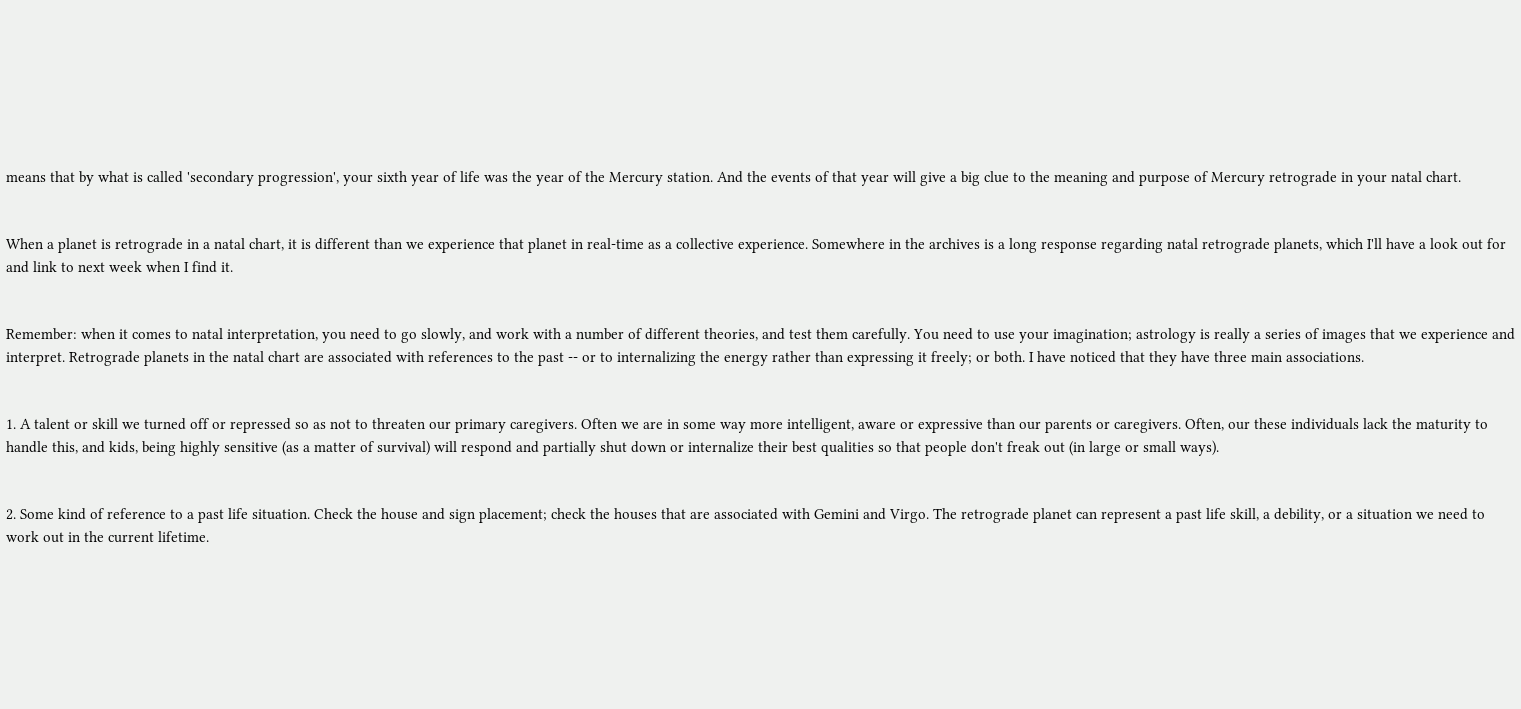means that by what is called 'secondary progression', your sixth year of life was the year of the Mercury station. And the events of that year will give a big clue to the meaning and purpose of Mercury retrograde in your natal chart.


When a planet is retrograde in a natal chart, it is different than we experience that planet in real-time as a collective experience. Somewhere in the archives is a long response regarding natal retrograde planets, which I'll have a look out for and link to next week when I find it.


Remember: when it comes to natal interpretation, you need to go slowly, and work with a number of different theories, and test them carefully. You need to use your imagination; astrology is really a series of images that we experience and interpret. Retrograde planets in the natal chart are associated with references to the past -- or to internalizing the energy rather than expressing it freely; or both. I have noticed that they have three main associations.


1. A talent or skill we turned off or repressed so as not to threaten our primary caregivers. Often we are in some way more intelligent, aware or expressive than our parents or caregivers. Often, our these individuals lack the maturity to handle this, and kids, being highly sensitive (as a matter of survival) will respond and partially shut down or internalize their best qualities so that people don't freak out (in large or small ways).


2. Some kind of reference to a past life situation. Check the house and sign placement; check the houses that are associated with Gemini and Virgo. The retrograde planet can represent a past life skill, a debility, or a situation we need to work out in the current lifetime.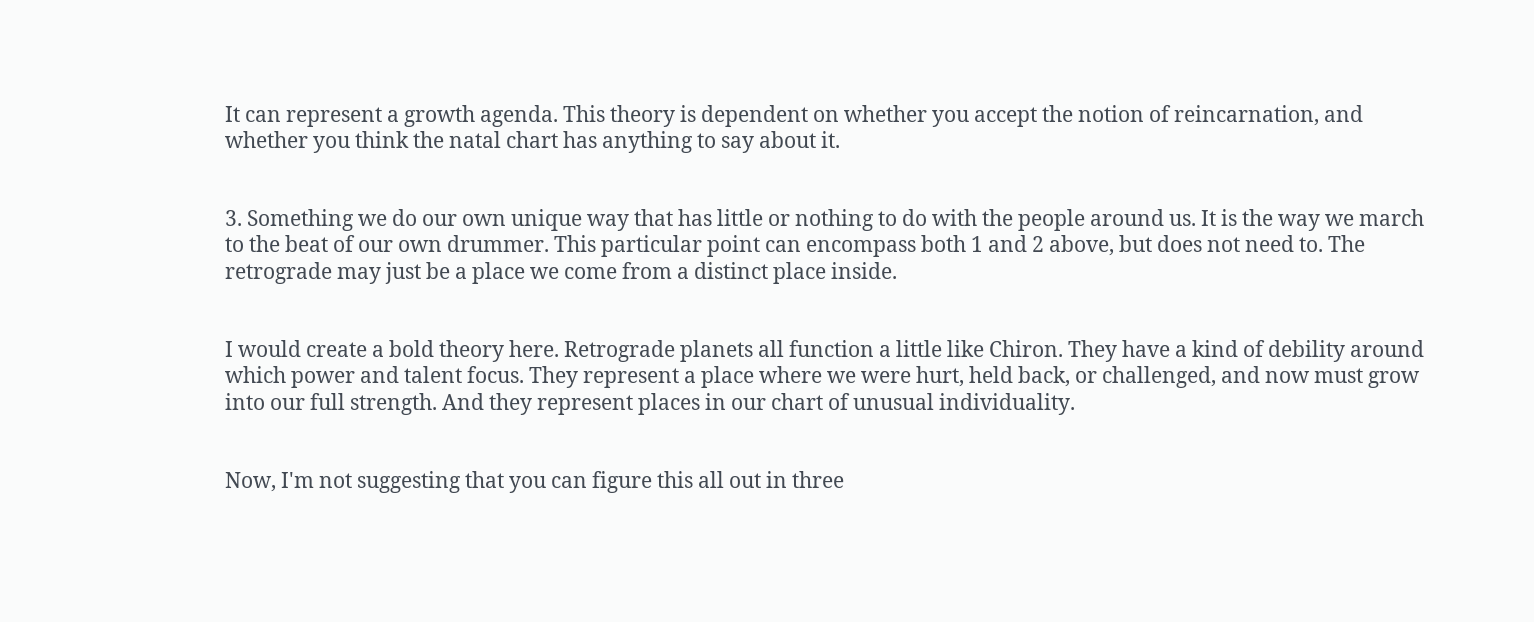It can represent a growth agenda. This theory is dependent on whether you accept the notion of reincarnation, and whether you think the natal chart has anything to say about it.


3. Something we do our own unique way that has little or nothing to do with the people around us. It is the way we march to the beat of our own drummer. This particular point can encompass both 1 and 2 above, but does not need to. The retrograde may just be a place we come from a distinct place inside.


I would create a bold theory here. Retrograde planets all function a little like Chiron. They have a kind of debility around which power and talent focus. They represent a place where we were hurt, held back, or challenged, and now must grow into our full strength. And they represent places in our chart of unusual individuality.


Now, I'm not suggesting that you can figure this all out in three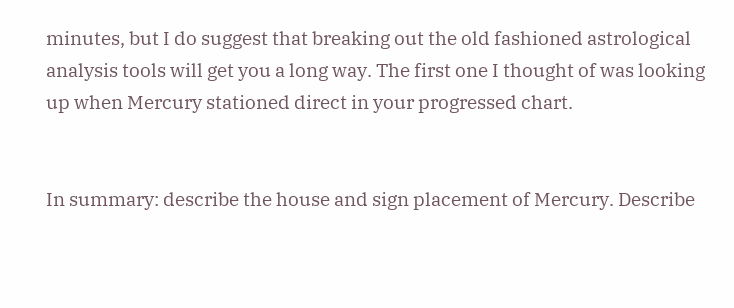minutes, but I do suggest that breaking out the old fashioned astrological analysis tools will get you a long way. The first one I thought of was looking up when Mercury stationed direct in your progressed chart.


In summary: describe the house and sign placement of Mercury. Describe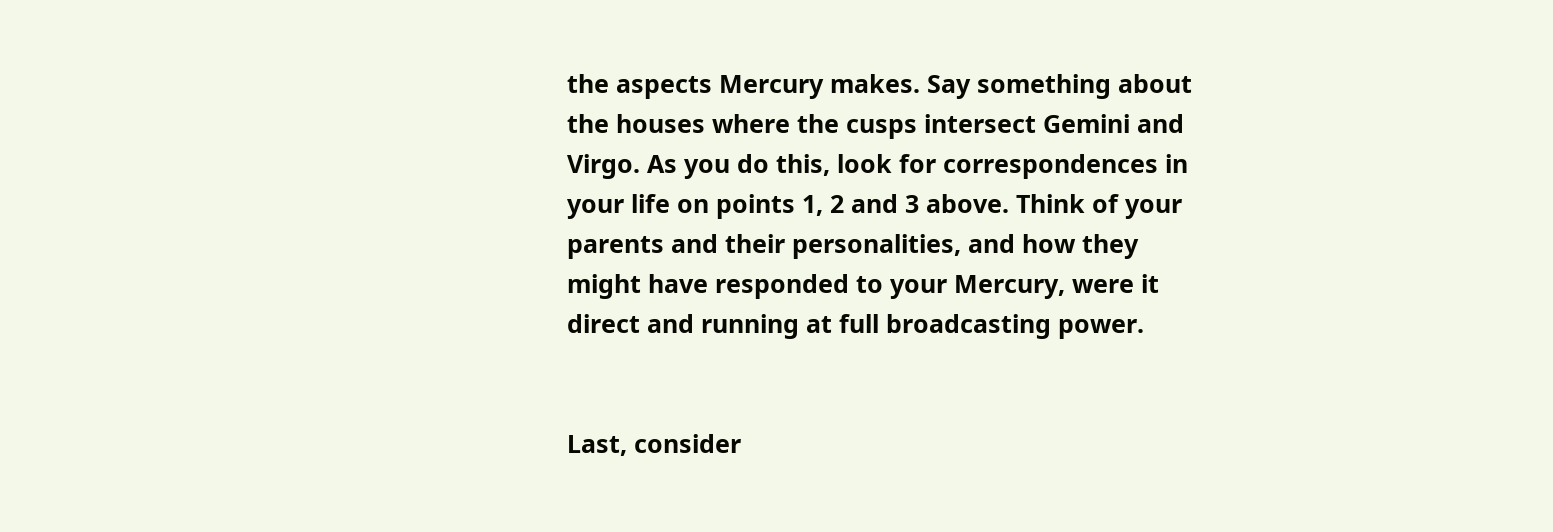the aspects Mercury makes. Say something about the houses where the cusps intersect Gemini and Virgo. As you do this, look for correspondences in your life on points 1, 2 and 3 above. Think of your parents and their personalities, and how they might have responded to your Mercury, were it direct and running at full broadcasting power.


Last, consider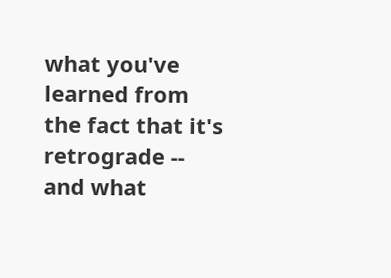what you've learned from the fact that it's retrograde -- and what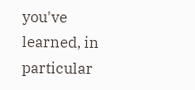you've learned, in particular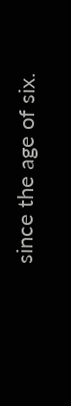since the age of six.